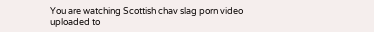You are watching Scottish chav slag porn video uploaded to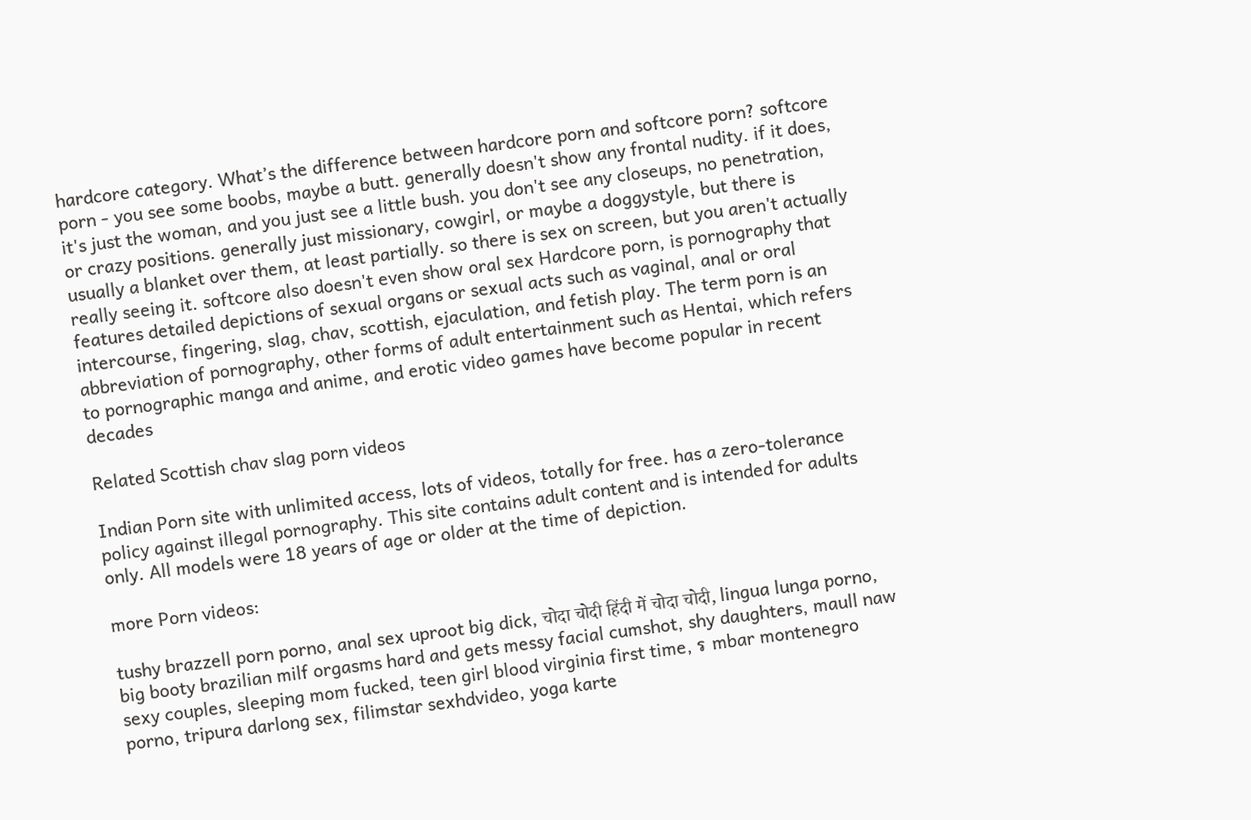hardcore category. What’s the difference between hardcore porn and softcore porn? softcore porn - you see some boobs, maybe a butt. generally doesn't show any frontal nudity. if it does, it's just the woman, and you just see a little bush. you don't see any closeups, no penetration, or crazy positions. generally just missionary, cowgirl, or maybe a doggystyle, but there is usually a blanket over them, at least partially. so there is sex on screen, but you aren't actually really seeing it. softcore also doesn't even show oral sex Hardcore porn, is pornography that features detailed depictions of sexual organs or sexual acts such as vaginal, anal or oral intercourse, fingering, slag, chav, scottish, ejaculation, and fetish play. The term porn is an abbreviation of pornography, other forms of adult entertainment such as Hentai, which refers to pornographic manga and anime, and erotic video games have become popular in recent decades

Related Scottish chav slag porn videos

Indian Porn site with unlimited access, lots of videos, totally for free. has a zero-tolerance policy against illegal pornography. This site contains adult content and is intended for adults only. All models were 18 years of age or older at the time of depiction.

more Porn videos:

tushy brazzell porn porno, anal sex uproot big dick, चोदा चोदी हिंदी में चोदा चोदी, lingua lunga porno, big booty brazilian milf orgasms hard and gets messy facial cumshot, shy daughters, maull naw sexy couples, sleeping mom fucked, teen girl blood virginia first time, ร mbar montenegro porno, tripura darlong sex, filimstar sexhdvideo, yoga karte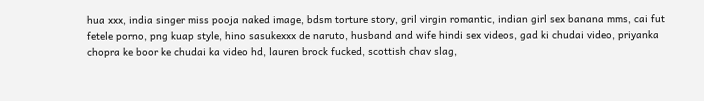hua xxx, india singer miss pooja naked image, bdsm torture story, gril virgin romantic, indian girl sex banana mms, cai fut fetele porno, png kuap style, hino sasukexxx de naruto, husband and wife hindi sex videos, gad ki chudai video, priyanka chopra ke boor ke chudai ka video hd, lauren brock fucked, scottish chav slag,